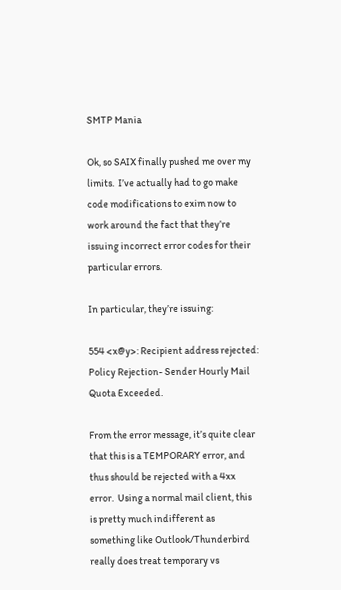SMTP Mania

Ok, so SAIX finally pushed me over my limits.  I’ve actually had to go make code modifications to exim now to work around the fact that they’re issuing incorrect error codes for their particular errors.

In particular, they’re issuing:

554 <x@y>: Recipient address rejected: Policy Rejection- Sender Hourly Mail Quota Exceeded.

From the error message, it’s quite clear that this is a TEMPORARY error, and thus should be rejected with a 4xx error.  Using a normal mail client, this is pretty much indifferent as something like Outlook/Thunderbird really does treat temporary vs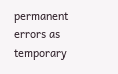permanent errors as temporary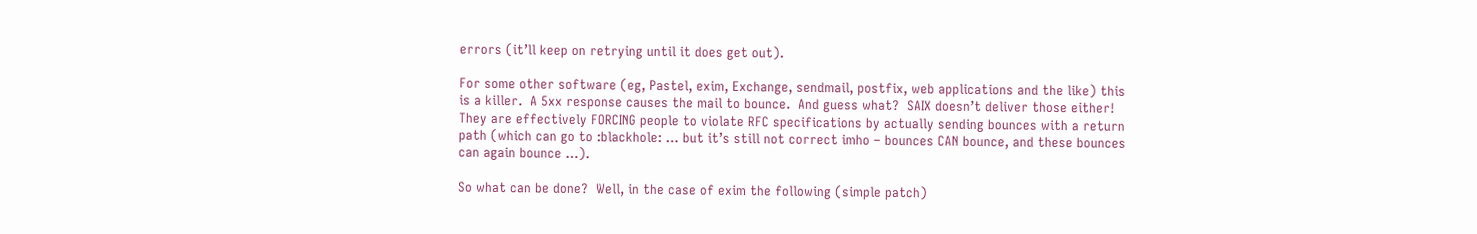errors (it’ll keep on retrying until it does get out).

For some other software (eg, Pastel, exim, Exchange, sendmail, postfix, web applications and the like) this is a killer.  A 5xx response causes the mail to bounce.  And guess what?  SAIX doesn’t deliver those either!  They are effectively FORCING people to violate RFC specifications by actually sending bounces with a return path (which can go to :blackhole: … but it’s still not correct imho – bounces CAN bounce, and these bounces can again bounce …).

So what can be done?  Well, in the case of exim the following (simple patch)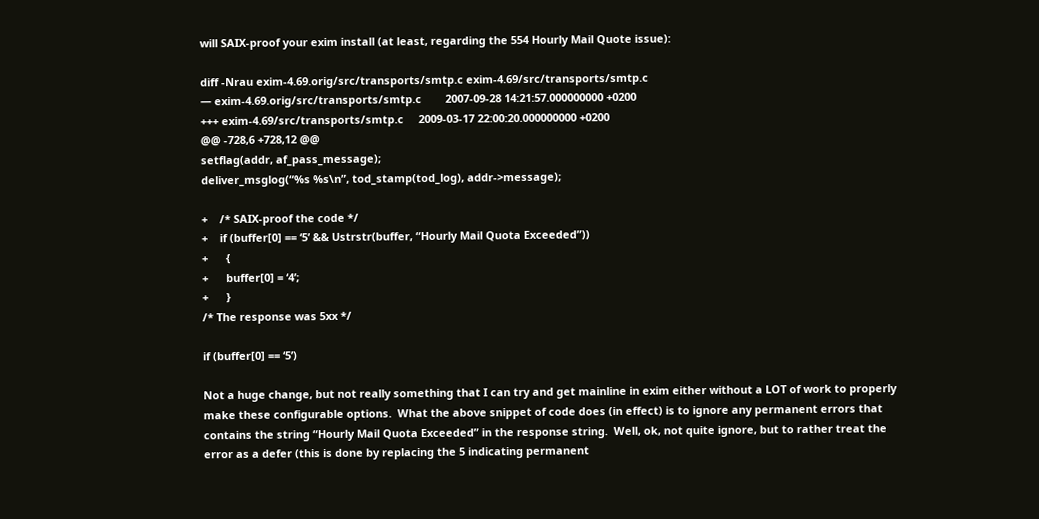will SAIX-proof your exim install (at least, regarding the 554 Hourly Mail Quote issue):

diff -Nrau exim-4.69.orig/src/transports/smtp.c exim-4.69/src/transports/smtp.c
— exim-4.69.orig/src/transports/smtp.c        2007-09-28 14:21:57.000000000 +0200
+++ exim-4.69/src/transports/smtp.c     2009-03-17 22:00:20.000000000 +0200
@@ -728,6 +728,12 @@
setflag(addr, af_pass_message);
deliver_msglog(“%s %s\n”, tod_stamp(tod_log), addr->message);

+    /* SAIX-proof the code */
+    if (buffer[0] == ‘5’ && Ustrstr(buffer, “Hourly Mail Quota Exceeded”))
+      {
+      buffer[0] = ‘4’;
+      }
/* The response was 5xx */

if (buffer[0] == ‘5’)

Not a huge change, but not really something that I can try and get mainline in exim either without a LOT of work to properly make these configurable options.  What the above snippet of code does (in effect) is to ignore any permanent errors that contains the string “Hourly Mail Quota Exceeded” in the response string.  Well, ok, not quite ignore, but to rather treat the error as a defer (this is done by replacing the 5 indicating permanent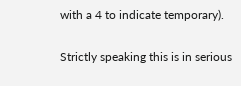with a 4 to indicate temporary).

Strictly speaking this is in serious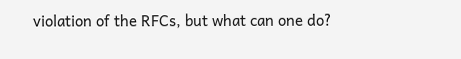violation of the RFCs, but what can one do?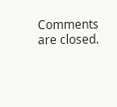Comments are closed.